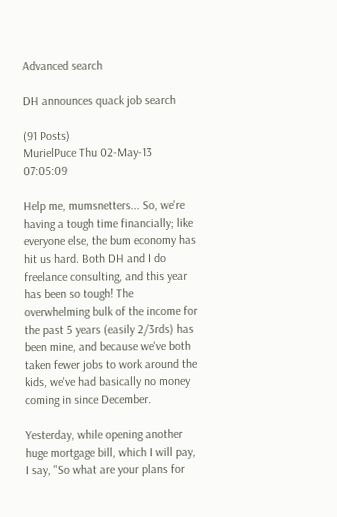Advanced search

DH announces quack job search

(91 Posts)
MurielPuce Thu 02-May-13 07:05:09

Help me, mumsnetters... So, we're having a tough time financially; like everyone else, the bum economy has hit us hard. Both DH and I do freelance consulting, and this year has been so tough! The overwhelming bulk of the income for the past 5 years (easily 2/3rds) has been mine, and because we've both taken fewer jobs to work around the kids, we've had basically no money coming in since December.

Yesterday, while opening another huge mortgage bill, which I will pay, I say, "So what are your plans for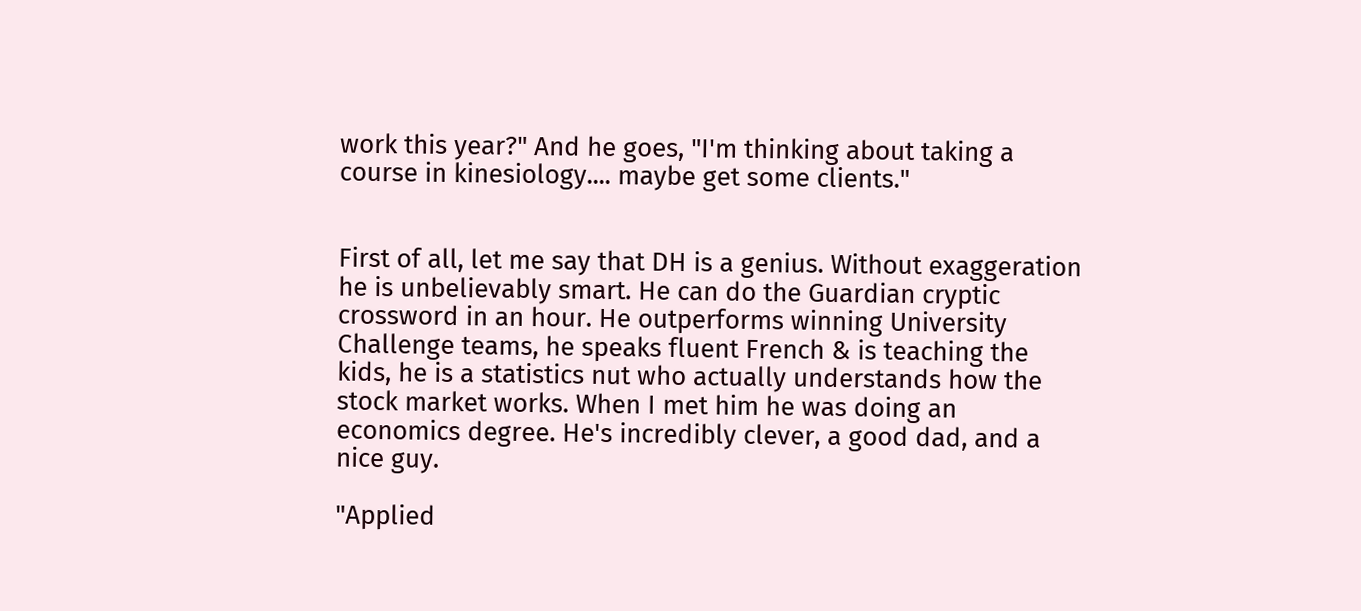work this year?" And he goes, "I'm thinking about taking a course in kinesiology.... maybe get some clients."


First of all, let me say that DH is a genius. Without exaggeration he is unbelievably smart. He can do the Guardian cryptic crossword in an hour. He outperforms winning University Challenge teams, he speaks fluent French & is teaching the kids, he is a statistics nut who actually understands how the stock market works. When I met him he was doing an economics degree. He's incredibly clever, a good dad, and a nice guy.

"Applied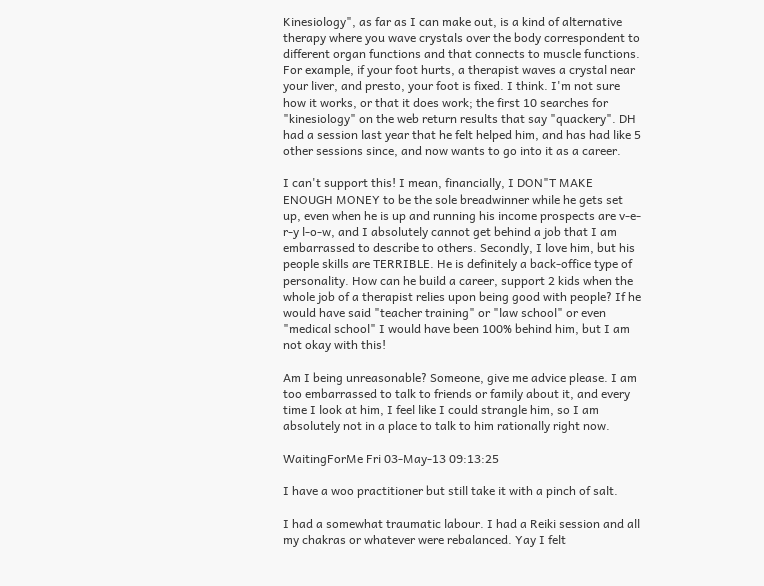Kinesiology", as far as I can make out, is a kind of alternative therapy where you wave crystals over the body correspondent to different organ functions and that connects to muscle functions. For example, if your foot hurts, a therapist waves a crystal near your liver, and presto, your foot is fixed. I think. I'm not sure how it works, or that it does work; the first 10 searches for "kinesiology" on the web return results that say "quackery". DH had a session last year that he felt helped him, and has had like 5 other sessions since, and now wants to go into it as a career.

I can't support this! I mean, financially, I DON"T MAKE ENOUGH MONEY to be the sole breadwinner while he gets set up, even when he is up and running his income prospects are v-e-r-y l-o-w, and I absolutely cannot get behind a job that I am embarrassed to describe to others. Secondly, I love him, but his people skills are TERRIBLE. He is definitely a back-office type of personality. How can he build a career, support 2 kids when the whole job of a therapist relies upon being good with people? If he would have said "teacher training" or "law school" or even "medical school" I would have been 100% behind him, but I am not okay with this!

Am I being unreasonable? Someone, give me advice please. I am too embarrassed to talk to friends or family about it, and every time I look at him, I feel like I could strangle him, so I am absolutely not in a place to talk to him rationally right now.

WaitingForMe Fri 03-May-13 09:13:25

I have a woo practitioner but still take it with a pinch of salt.

I had a somewhat traumatic labour. I had a Reiki session and all my chakras or whatever were rebalanced. Yay I felt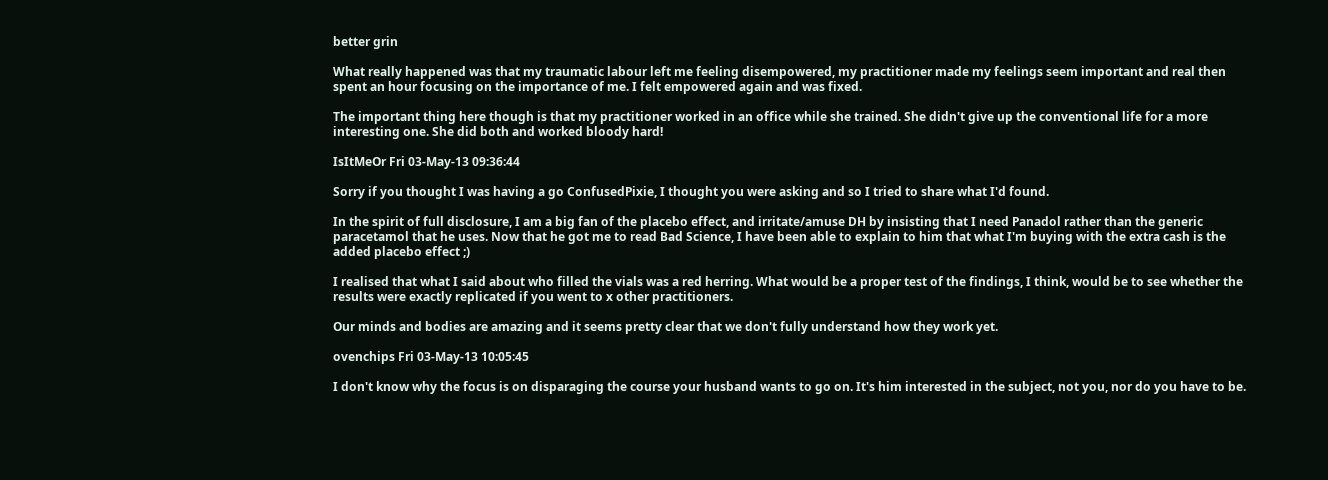better grin

What really happened was that my traumatic labour left me feeling disempowered, my practitioner made my feelings seem important and real then spent an hour focusing on the importance of me. I felt empowered again and was fixed.

The important thing here though is that my practitioner worked in an office while she trained. She didn't give up the conventional life for a more interesting one. She did both and worked bloody hard!

IsItMeOr Fri 03-May-13 09:36:44

Sorry if you thought I was having a go ConfusedPixie, I thought you were asking and so I tried to share what I'd found.

In the spirit of full disclosure, I am a big fan of the placebo effect, and irritate/amuse DH by insisting that I need Panadol rather than the generic paracetamol that he uses. Now that he got me to read Bad Science, I have been able to explain to him that what I'm buying with the extra cash is the added placebo effect ;)

I realised that what I said about who filled the vials was a red herring. What would be a proper test of the findings, I think, would be to see whether the results were exactly replicated if you went to x other practitioners.

Our minds and bodies are amazing and it seems pretty clear that we don't fully understand how they work yet.

ovenchips Fri 03-May-13 10:05:45

I don't know why the focus is on disparaging the course your husband wants to go on. It's him interested in the subject, not you, nor do you have to be.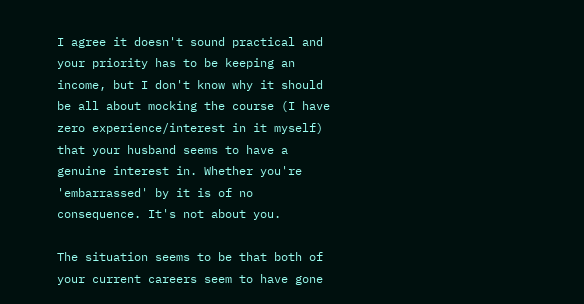I agree it doesn't sound practical and your priority has to be keeping an income, but I don't know why it should be all about mocking the course (I have zero experience/interest in it myself) that your husband seems to have a genuine interest in. Whether you're 'embarrassed' by it is of no consequence. It's not about you.

The situation seems to be that both of your current careers seem to have gone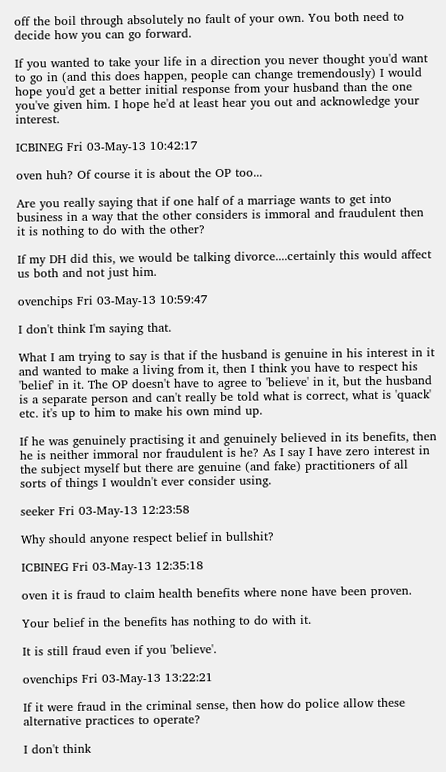off the boil through absolutely no fault of your own. You both need to decide how you can go forward.

If you wanted to take your life in a direction you never thought you'd want to go in (and this does happen, people can change tremendously) I would hope you'd get a better initial response from your husband than the one you've given him. I hope he'd at least hear you out and acknowledge your interest.

ICBINEG Fri 03-May-13 10:42:17

oven huh? Of course it is about the OP too...

Are you really saying that if one half of a marriage wants to get into business in a way that the other considers is immoral and fraudulent then it is nothing to do with the other?

If my DH did this, we would be talking divorce....certainly this would affect us both and not just him.

ovenchips Fri 03-May-13 10:59:47

I don't think I'm saying that.

What I am trying to say is that if the husband is genuine in his interest in it and wanted to make a living from it, then I think you have to respect his 'belief' in it. The OP doesn't have to agree to 'believe' in it, but the husband is a separate person and can't really be told what is correct, what is 'quack' etc. it's up to him to make his own mind up.

If he was genuinely practising it and genuinely believed in its benefits, then he is neither immoral nor fraudulent is he? As I say I have zero interest in the subject myself but there are genuine (and fake) practitioners of all sorts of things I wouldn't ever consider using.

seeker Fri 03-May-13 12:23:58

Why should anyone respect belief in bullshit?

ICBINEG Fri 03-May-13 12:35:18

oven it is fraud to claim health benefits where none have been proven.

Your belief in the benefits has nothing to do with it.

It is still fraud even if you 'believe'.

ovenchips Fri 03-May-13 13:22:21

If it were fraud in the criminal sense, then how do police allow these alternative practices to operate?

I don't think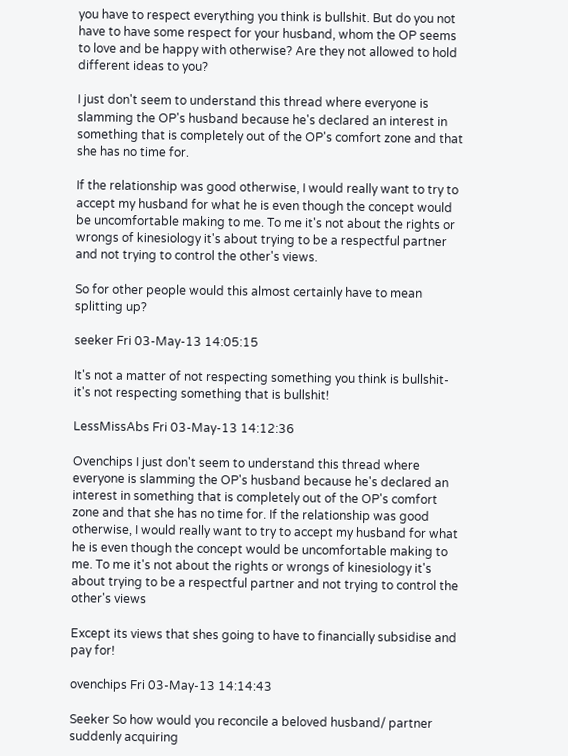you have to respect everything you think is bullshit. But do you not have to have some respect for your husband, whom the OP seems to love and be happy with otherwise? Are they not allowed to hold different ideas to you?

I just don't seem to understand this thread where everyone is slamming the OP's husband because he's declared an interest in something that is completely out of the OP's comfort zone and that she has no time for.

If the relationship was good otherwise, I would really want to try to accept my husband for what he is even though the concept would be uncomfortable making to me. To me it's not about the rights or wrongs of kinesiology it's about trying to be a respectful partner and not trying to control the other's views.

So for other people would this almost certainly have to mean splitting up?

seeker Fri 03-May-13 14:05:15

It's not a matter of not respecting something you think is bullshit- it's not respecting something that is bullshit!

LessMissAbs Fri 03-May-13 14:12:36

Ovenchips I just don't seem to understand this thread where everyone is slamming the OP's husband because he's declared an interest in something that is completely out of the OP's comfort zone and that she has no time for. If the relationship was good otherwise, I would really want to try to accept my husband for what he is even though the concept would be uncomfortable making to me. To me it's not about the rights or wrongs of kinesiology it's about trying to be a respectful partner and not trying to control the other's views

Except its views that shes going to have to financially subsidise and pay for!

ovenchips Fri 03-May-13 14:14:43

Seeker So how would you reconcile a beloved husband/ partner suddenly acquiring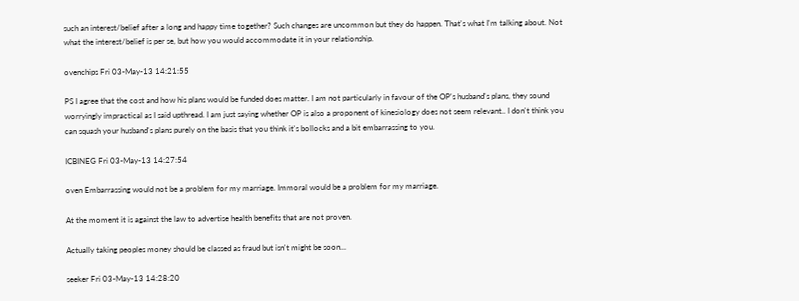such an interest/belief after a long and happy time together? Such changes are uncommon but they do happen. That's what I'm talking about. Not what the interest/belief is per se, but how you would accommodate it in your relationship.

ovenchips Fri 03-May-13 14:21:55

PS I agree that the cost and how his plans would be funded does matter. I am not particularly in favour of the OP's husband's plans, they sound worryingly impractical as I said upthread. I am just saying whether OP is also a proponent of kinesiology does not seem relevant.. I don't think you can squash your husband's plans purely on the basis that you think it's bollocks and a bit embarrassing to you.

ICBINEG Fri 03-May-13 14:27:54

oven Embarrassing would not be a problem for my marriage. Immoral would be a problem for my marriage.

At the moment it is against the law to advertise health benefits that are not proven.

Actually taking peoples money should be classed as fraud but isn't might be soon...

seeker Fri 03-May-13 14:28:20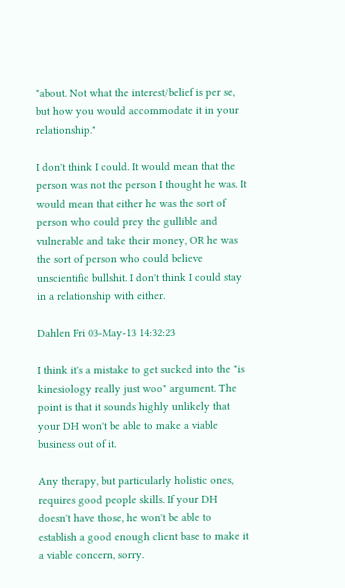"about. Not what the interest/belief is per se, but how you would accommodate it in your relationship."

I don't think I could. It would mean that the person was not the person I thought he was. It would mean that either he was the sort of person who could prey the gullible and vulnerable and take their money, OR he was the sort of person who could believe unscientific bullshit. I don't think I could stay in a relationship with either.

Dahlen Fri 03-May-13 14:32:23

I think it's a mistake to get sucked into the "is kinesiology really just woo" argument. The point is that it sounds highly unlikely that your DH won't be able to make a viable business out of it.

Any therapy, but particularly holistic ones, requires good people skills. If your DH doesn't have those, he won't be able to establish a good enough client base to make it a viable concern, sorry.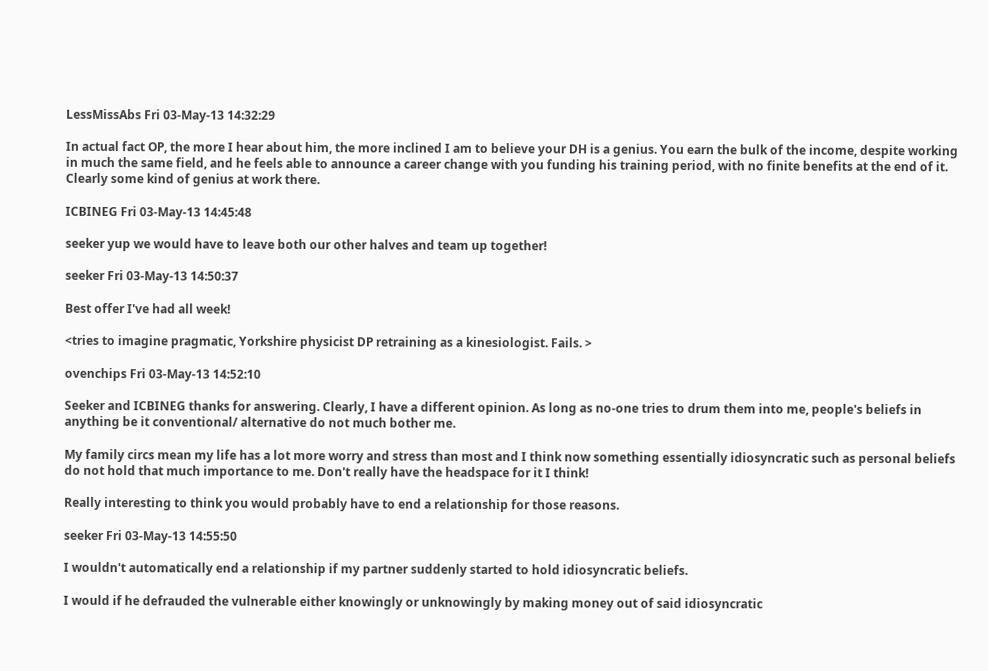LessMissAbs Fri 03-May-13 14:32:29

In actual fact OP, the more I hear about him, the more inclined I am to believe your DH is a genius. You earn the bulk of the income, despite working in much the same field, and he feels able to announce a career change with you funding his training period, with no finite benefits at the end of it. Clearly some kind of genius at work there.

ICBINEG Fri 03-May-13 14:45:48

seeker yup we would have to leave both our other halves and team up together!

seeker Fri 03-May-13 14:50:37

Best offer I've had all week!

<tries to imagine pragmatic, Yorkshire physicist DP retraining as a kinesiologist. Fails. >

ovenchips Fri 03-May-13 14:52:10

Seeker and ICBINEG thanks for answering. Clearly, I have a different opinion. As long as no-one tries to drum them into me, people's beliefs in anything be it conventional/ alternative do not much bother me.

My family circs mean my life has a lot more worry and stress than most and I think now something essentially idiosyncratic such as personal beliefs do not hold that much importance to me. Don't really have the headspace for it I think!

Really interesting to think you would probably have to end a relationship for those reasons.

seeker Fri 03-May-13 14:55:50

I wouldn't automatically end a relationship if my partner suddenly started to hold idiosyncratic beliefs.

I would if he defrauded the vulnerable either knowingly or unknowingly by making money out of said idiosyncratic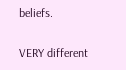beliefs.

VERY different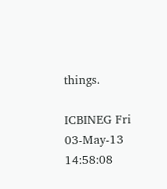things.

ICBINEG Fri 03-May-13 14:58:08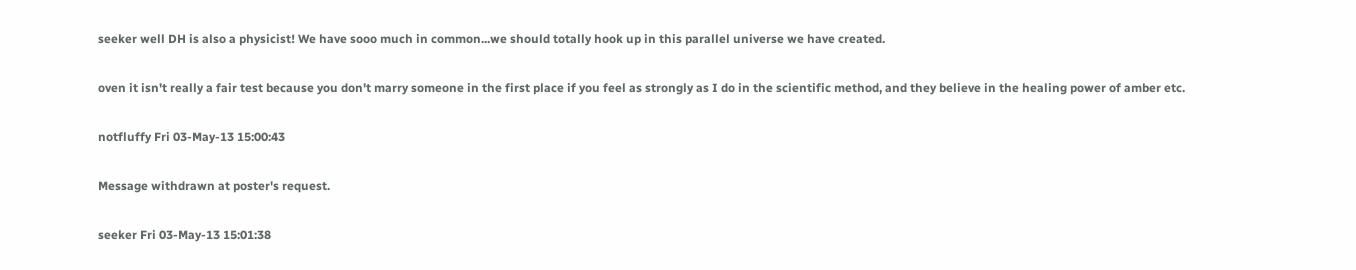seeker well DH is also a physicist! We have sooo much in common...we should totally hook up in this parallel universe we have created.

oven it isn't really a fair test because you don't marry someone in the first place if you feel as strongly as I do in the scientific method, and they believe in the healing power of amber etc.

notfluffy Fri 03-May-13 15:00:43

Message withdrawn at poster's request.

seeker Fri 03-May-13 15:01:38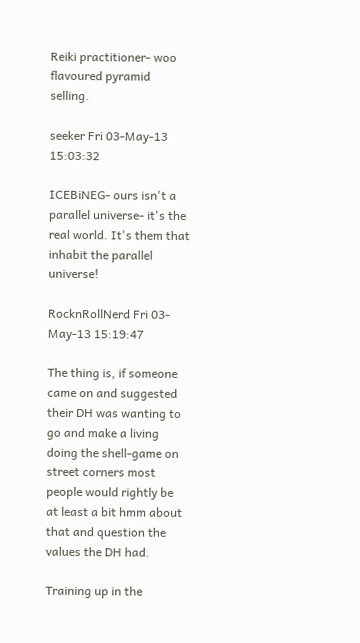Reiki practitioner- woo flavoured pyramid selling.

seeker Fri 03-May-13 15:03:32

ICEBiNEG- ours isn't a parallel universe- it's the real world. It's them that inhabit the parallel universe!

RocknRollNerd Fri 03-May-13 15:19:47

The thing is, if someone came on and suggested their DH was wanting to go and make a living doing the shell-game on street corners most people would rightly be at least a bit hmm about that and question the values the DH had.

Training up in the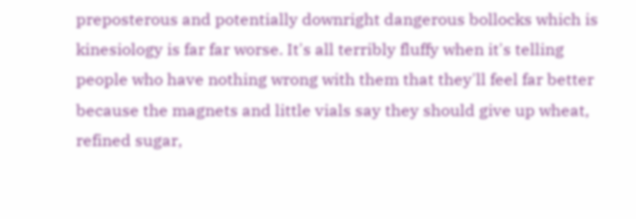preposterous and potentially downright dangerous bollocks which is kinesiology is far far worse. It's all terribly fluffy when it's telling people who have nothing wrong with them that they'll feel far better because the magnets and little vials say they should give up wheat, refined sugar,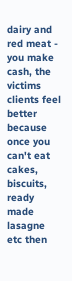dairy and red meat - you make cash, the victims clients feel better because once you can't eat cakes, biscuits, ready made lasagne etc then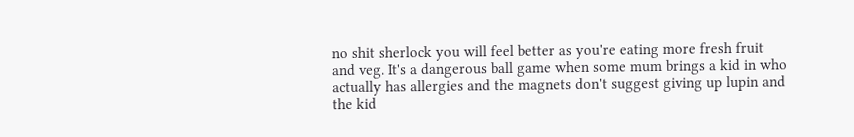no shit sherlock you will feel better as you're eating more fresh fruit and veg. It's a dangerous ball game when some mum brings a kid in who actually has allergies and the magnets don't suggest giving up lupin and the kid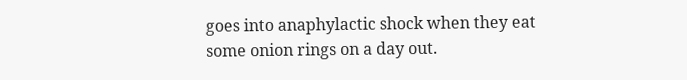goes into anaphylactic shock when they eat some onion rings on a day out.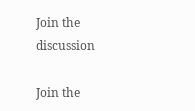Join the discussion

Join the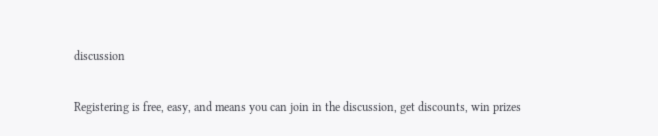discussion

Registering is free, easy, and means you can join in the discussion, get discounts, win prizes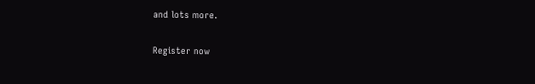and lots more.

Register now